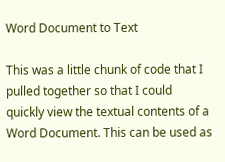Word Document to Text

This was a little chunk of code that I pulled together so that I could quickly view the textual contents of a Word Document. This can be used as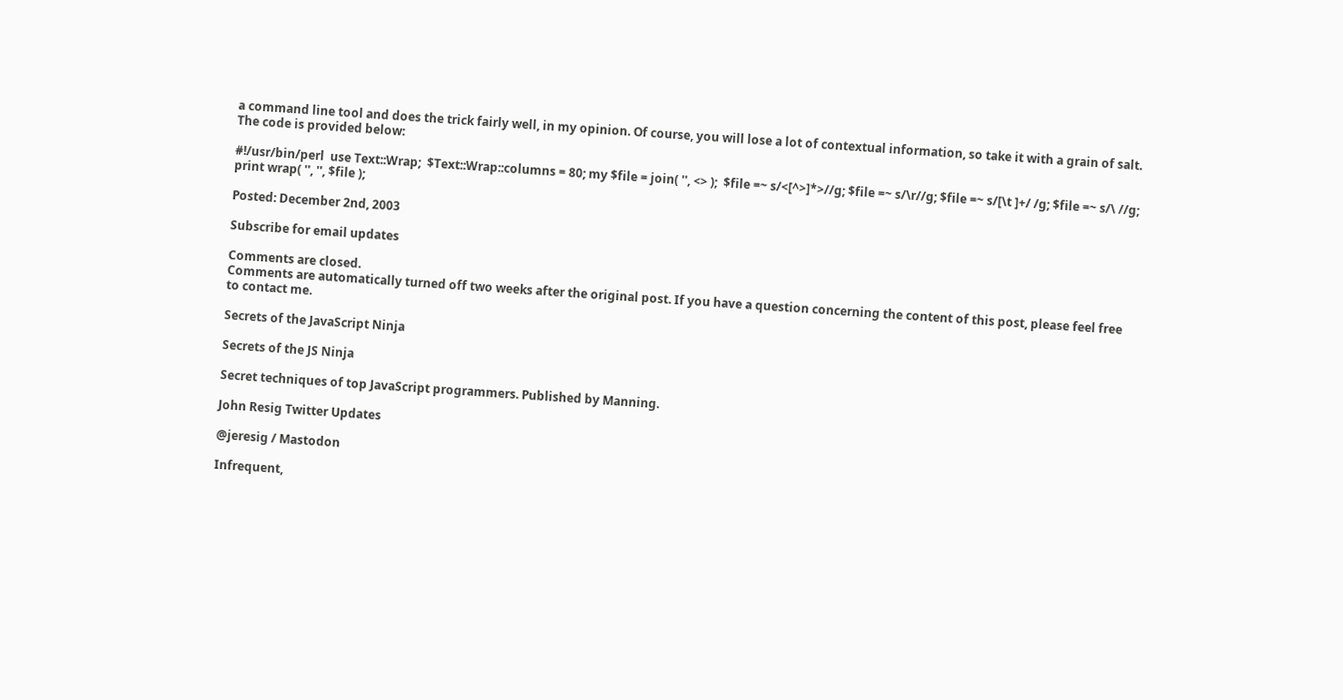a command line tool and does the trick fairly well, in my opinion. Of course, you will lose a lot of contextual information, so take it with a grain of salt. The code is provided below:

#!/usr/bin/perl  use Text::Wrap;  $Text::Wrap::columns = 80; my $file = join( '', <> );  $file =~ s/<[^>]*>//g; $file =~ s/\r//g; $file =~ s/[\t ]+/ /g; $file =~ s/\ //g;  print wrap( '', '', $file );

Posted: December 2nd, 2003

Subscribe for email updates

Comments are closed.
Comments are automatically turned off two weeks after the original post. If you have a question concerning the content of this post, please feel free to contact me.

Secrets of the JavaScript Ninja

Secrets of the JS Ninja

Secret techniques of top JavaScript programmers. Published by Manning.

John Resig Twitter Updates

@jeresig / Mastodon

Infrequent,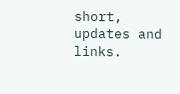short, updates and links.